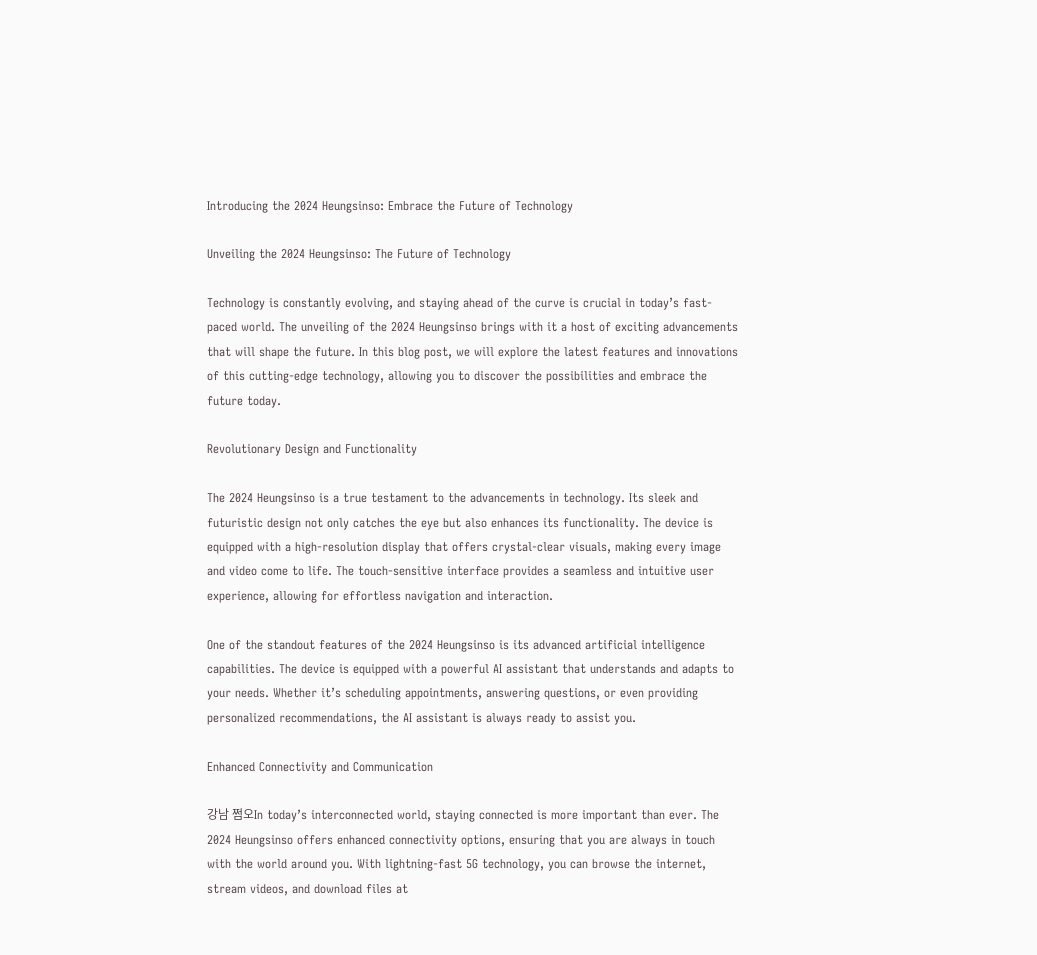Introducing the 2024 Heungsinso: Embrace the Future of Technology

Unveiling the 2024 Heungsinso: The Future of Technology

Technology is constantly evolving, and staying ahead of the curve is crucial in today’s fast-paced world. The unveiling of the 2024 Heungsinso brings with it a host of exciting advancements that will shape the future. In this blog post, we will explore the latest features and innovations of this cutting-edge technology, allowing you to discover the possibilities and embrace the future today.

Revolutionary Design and Functionality

The 2024 Heungsinso is a true testament to the advancements in technology. Its sleek and futuristic design not only catches the eye but also enhances its functionality. The device is equipped with a high-resolution display that offers crystal-clear visuals, making every image and video come to life. The touch-sensitive interface provides a seamless and intuitive user experience, allowing for effortless navigation and interaction.

One of the standout features of the 2024 Heungsinso is its advanced artificial intelligence capabilities. The device is equipped with a powerful AI assistant that understands and adapts to your needs. Whether it’s scheduling appointments, answering questions, or even providing personalized recommendations, the AI assistant is always ready to assist you.

Enhanced Connectivity and Communication

강남 쩜오In today’s interconnected world, staying connected is more important than ever. The 2024 Heungsinso offers enhanced connectivity options, ensuring that you are always in touch with the world around you. With lightning-fast 5G technology, you can browse the internet, stream videos, and download files at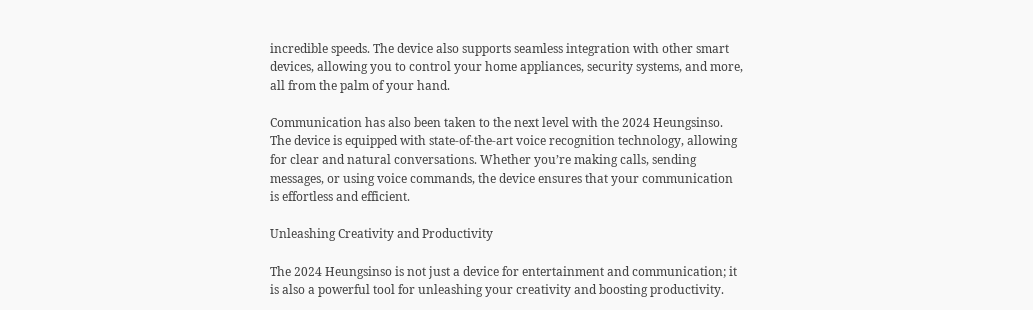incredible speeds. The device also supports seamless integration with other smart devices, allowing you to control your home appliances, security systems, and more, all from the palm of your hand.

Communication has also been taken to the next level with the 2024 Heungsinso. The device is equipped with state-of-the-art voice recognition technology, allowing for clear and natural conversations. Whether you’re making calls, sending messages, or using voice commands, the device ensures that your communication is effortless and efficient.

Unleashing Creativity and Productivity

The 2024 Heungsinso is not just a device for entertainment and communication; it is also a powerful tool for unleashing your creativity and boosting productivity.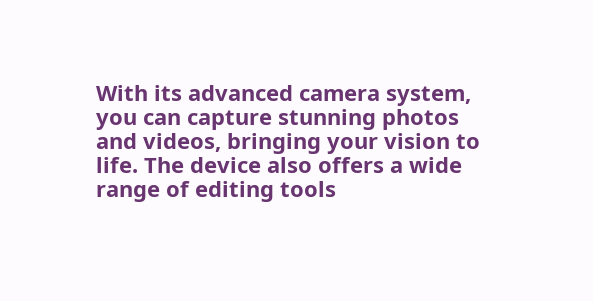With its advanced camera system, you can capture stunning photos and videos, bringing your vision to life. The device also offers a wide range of editing tools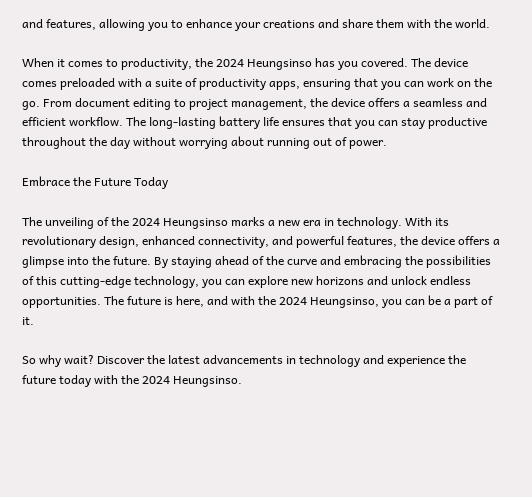and features, allowing you to enhance your creations and share them with the world.

When it comes to productivity, the 2024 Heungsinso has you covered. The device comes preloaded with a suite of productivity apps, ensuring that you can work on the go. From document editing to project management, the device offers a seamless and efficient workflow. The long-lasting battery life ensures that you can stay productive throughout the day without worrying about running out of power.

Embrace the Future Today

The unveiling of the 2024 Heungsinso marks a new era in technology. With its revolutionary design, enhanced connectivity, and powerful features, the device offers a glimpse into the future. By staying ahead of the curve and embracing the possibilities of this cutting-edge technology, you can explore new horizons and unlock endless opportunities. The future is here, and with the 2024 Heungsinso, you can be a part of it.

So why wait? Discover the latest advancements in technology and experience the future today with the 2024 Heungsinso.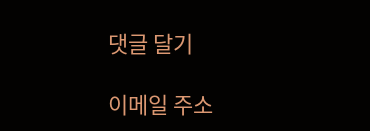댓글 달기

이메일 주소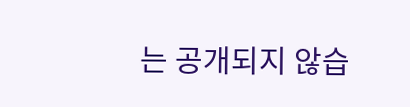는 공개되지 않습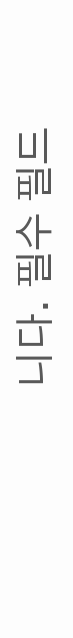니다. 필수 필드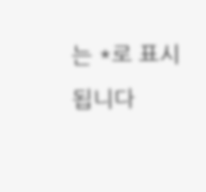는 *로 표시됩니다